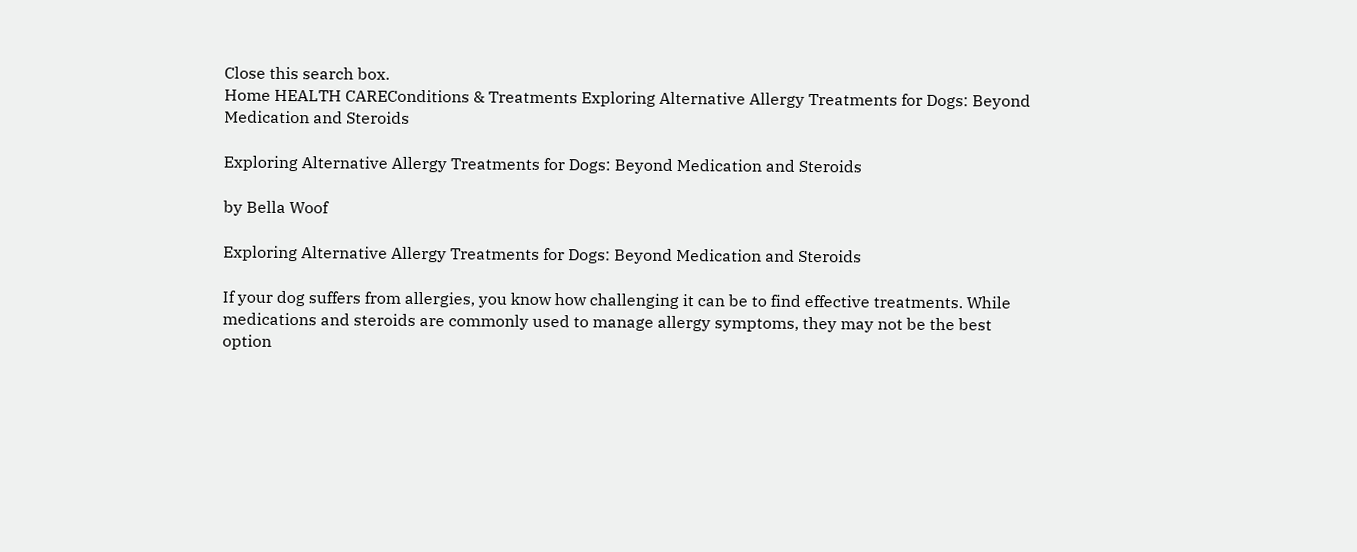Close this search box.
Home HEALTH CAREConditions & Treatments Exploring Alternative Allergy Treatments for Dogs: Beyond Medication and Steroids

Exploring Alternative Allergy Treatments for Dogs: Beyond Medication and Steroids

by Bella Woof

Exploring Alternative Allergy Treatments for Dogs: Beyond Medication and Steroids

If your dog suffers from allergies, you know how challenging it can be to find effective treatments. While medications and steroids are commonly used to manage allergy symptoms, they may not be the best option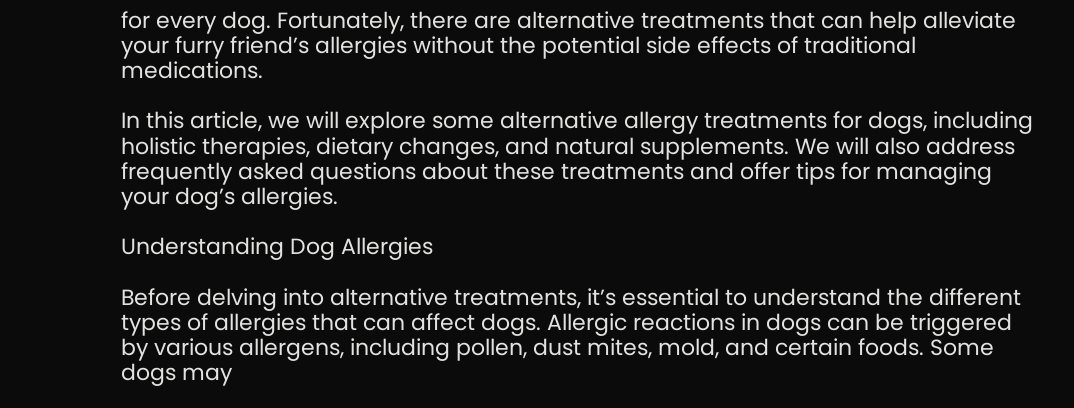for every dog. Fortunately, there are alternative treatments that can help alleviate your furry friend’s allergies without the potential side effects of traditional medications.

In this article, we will explore some alternative allergy treatments for dogs, including holistic therapies, dietary changes, and natural supplements. We will also address frequently asked questions about these treatments and offer tips for managing your dog’s allergies.

Understanding Dog Allergies

Before delving into alternative treatments, it’s essential to understand the different types of allergies that can affect dogs. Allergic reactions in dogs can be triggered by various allergens, including pollen, dust mites, mold, and certain foods. Some dogs may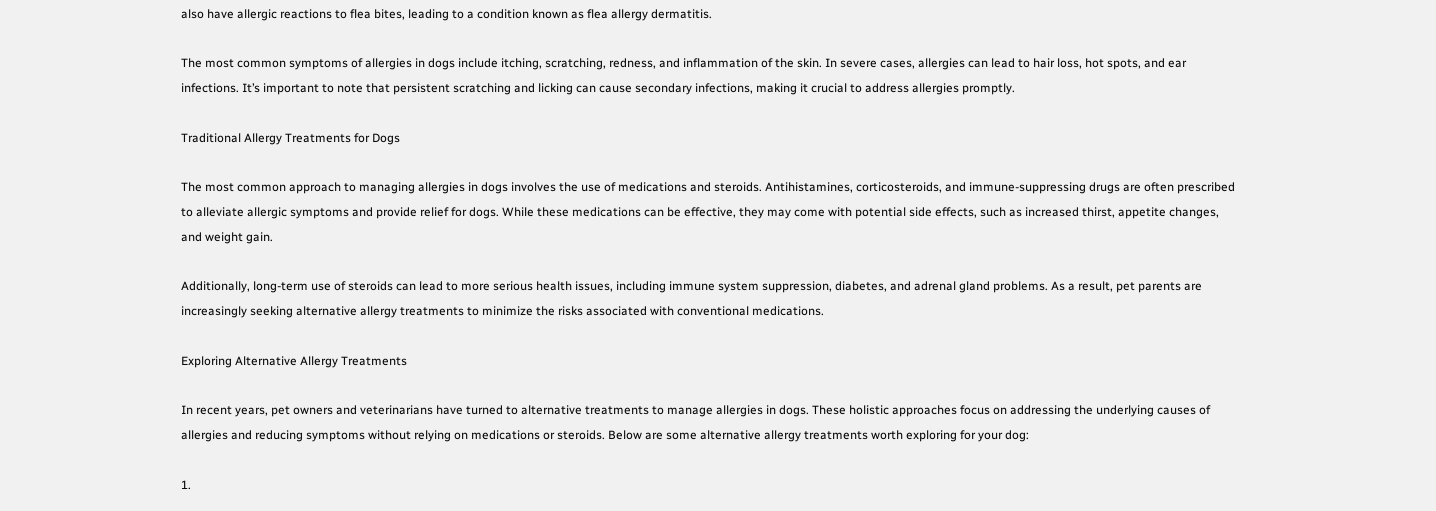also have allergic reactions to flea bites, leading to a condition known as flea allergy dermatitis.

The most common symptoms of allergies in dogs include itching, scratching, redness, and inflammation of the skin. In severe cases, allergies can lead to hair loss, hot spots, and ear infections. It’s important to note that persistent scratching and licking can cause secondary infections, making it crucial to address allergies promptly.

Traditional Allergy Treatments for Dogs

The most common approach to managing allergies in dogs involves the use of medications and steroids. Antihistamines, corticosteroids, and immune-suppressing drugs are often prescribed to alleviate allergic symptoms and provide relief for dogs. While these medications can be effective, they may come with potential side effects, such as increased thirst, appetite changes, and weight gain.

Additionally, long-term use of steroids can lead to more serious health issues, including immune system suppression, diabetes, and adrenal gland problems. As a result, pet parents are increasingly seeking alternative allergy treatments to minimize the risks associated with conventional medications.

Exploring Alternative Allergy Treatments

In recent years, pet owners and veterinarians have turned to alternative treatments to manage allergies in dogs. These holistic approaches focus on addressing the underlying causes of allergies and reducing symptoms without relying on medications or steroids. Below are some alternative allergy treatments worth exploring for your dog:

1.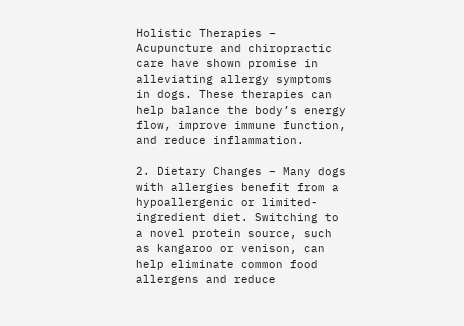Holistic Therapies – Acupuncture and chiropractic care have shown promise in alleviating allergy symptoms in dogs. These therapies can help balance the body’s energy flow, improve immune function, and reduce inflammation.

2. Dietary Changes – Many dogs with allergies benefit from a hypoallergenic or limited-ingredient diet. Switching to a novel protein source, such as kangaroo or venison, can help eliminate common food allergens and reduce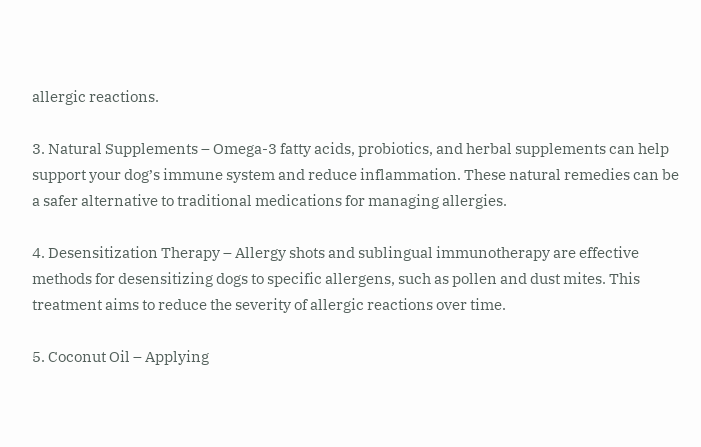allergic reactions.

3. Natural Supplements – Omega-3 fatty acids, probiotics, and herbal supplements can help support your dog’s immune system and reduce inflammation. These natural remedies can be a safer alternative to traditional medications for managing allergies.

4. Desensitization Therapy – Allergy shots and sublingual immunotherapy are effective methods for desensitizing dogs to specific allergens, such as pollen and dust mites. This treatment aims to reduce the severity of allergic reactions over time.

5. Coconut Oil – Applying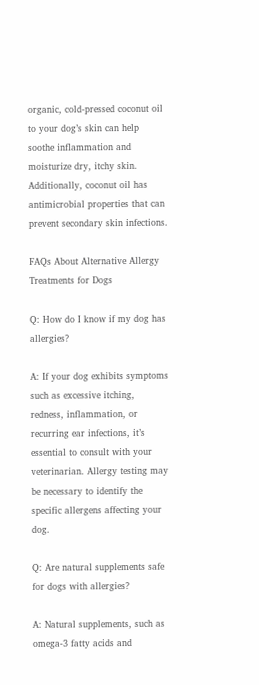organic, cold-pressed coconut oil to your dog’s skin can help soothe inflammation and moisturize dry, itchy skin. Additionally, coconut oil has antimicrobial properties that can prevent secondary skin infections.

FAQs About Alternative Allergy Treatments for Dogs

Q: How do I know if my dog has allergies?

A: If your dog exhibits symptoms such as excessive itching, redness, inflammation, or recurring ear infections, it’s essential to consult with your veterinarian. Allergy testing may be necessary to identify the specific allergens affecting your dog.

Q: Are natural supplements safe for dogs with allergies?

A: Natural supplements, such as omega-3 fatty acids and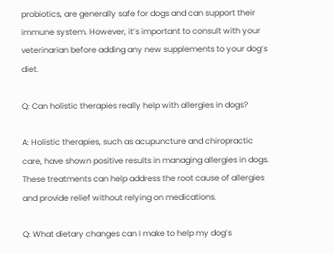probiotics, are generally safe for dogs and can support their immune system. However, it’s important to consult with your veterinarian before adding any new supplements to your dog’s diet.

Q: Can holistic therapies really help with allergies in dogs?

A: Holistic therapies, such as acupuncture and chiropractic care, have shown positive results in managing allergies in dogs. These treatments can help address the root cause of allergies and provide relief without relying on medications.

Q: What dietary changes can I make to help my dog’s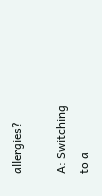allergies?

A: Switching to a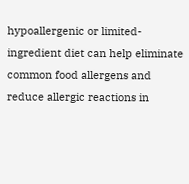hypoallergenic or limited-ingredient diet can help eliminate common food allergens and reduce allergic reactions in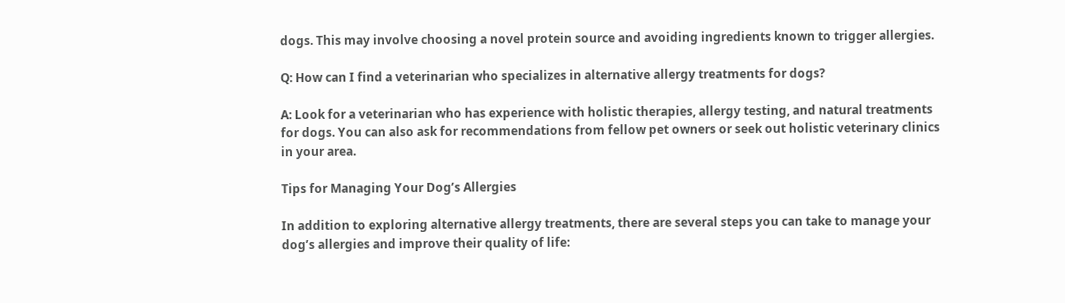dogs. This may involve choosing a novel protein source and avoiding ingredients known to trigger allergies.

Q: How can I find a veterinarian who specializes in alternative allergy treatments for dogs?

A: Look for a veterinarian who has experience with holistic therapies, allergy testing, and natural treatments for dogs. You can also ask for recommendations from fellow pet owners or seek out holistic veterinary clinics in your area.

Tips for Managing Your Dog’s Allergies

In addition to exploring alternative allergy treatments, there are several steps you can take to manage your dog’s allergies and improve their quality of life: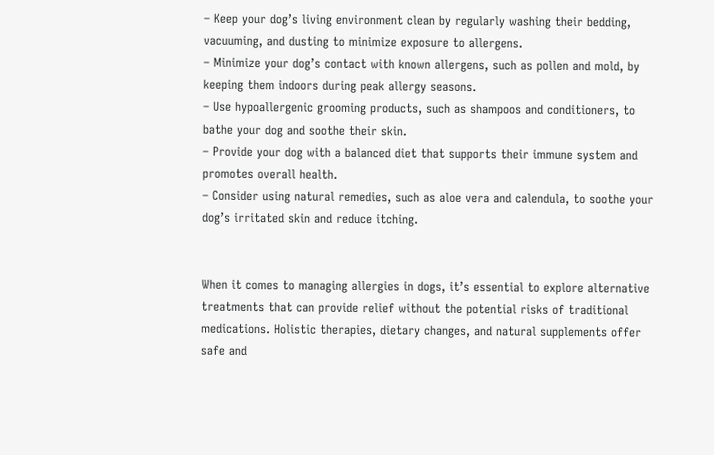– Keep your dog’s living environment clean by regularly washing their bedding, vacuuming, and dusting to minimize exposure to allergens.
– Minimize your dog’s contact with known allergens, such as pollen and mold, by keeping them indoors during peak allergy seasons.
– Use hypoallergenic grooming products, such as shampoos and conditioners, to bathe your dog and soothe their skin.
– Provide your dog with a balanced diet that supports their immune system and promotes overall health.
– Consider using natural remedies, such as aloe vera and calendula, to soothe your dog’s irritated skin and reduce itching.


When it comes to managing allergies in dogs, it’s essential to explore alternative treatments that can provide relief without the potential risks of traditional medications. Holistic therapies, dietary changes, and natural supplements offer safe and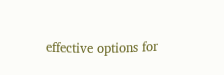effective options for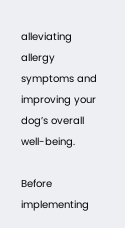alleviating allergy symptoms and improving your dog’s overall well-being.

Before implementing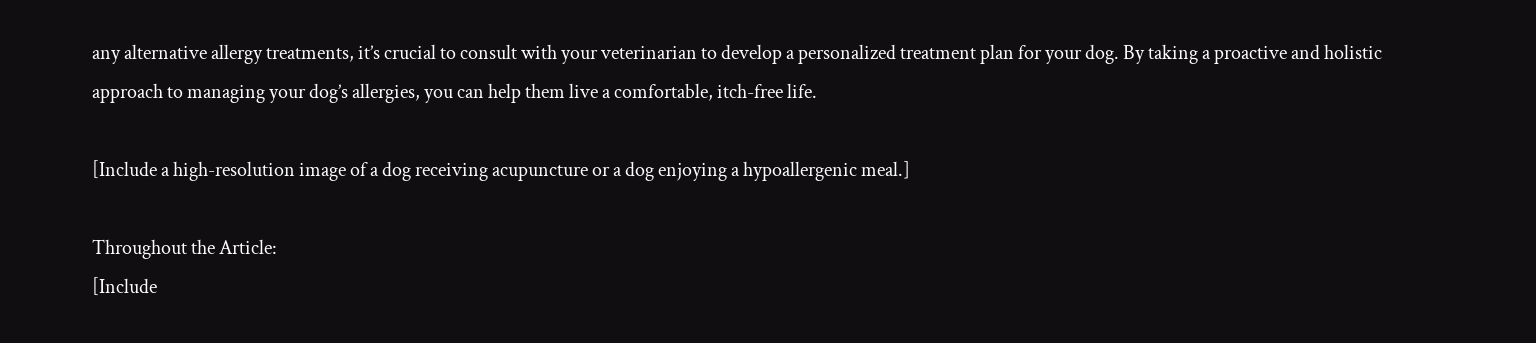any alternative allergy treatments, it’s crucial to consult with your veterinarian to develop a personalized treatment plan for your dog. By taking a proactive and holistic approach to managing your dog’s allergies, you can help them live a comfortable, itch-free life.

[Include a high-resolution image of a dog receiving acupuncture or a dog enjoying a hypoallergenic meal.]

Throughout the Article:
[Include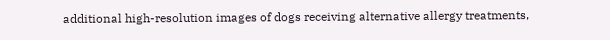additional high-resolution images of dogs receiving alternative allergy treatments,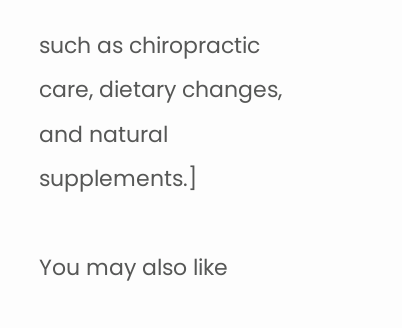such as chiropractic care, dietary changes, and natural supplements.]

You may also like